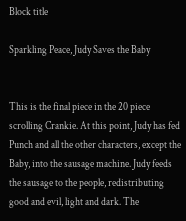Block title

Sparkling Peace, Judy Saves the Baby


This is the final piece in the 20 piece scrolling Crankie. At this point, Judy has fed Punch and all the other characters, except the Baby, into the sausage machine. Judy feeds the sausage to the people, redistributing good and evil, light and dark. The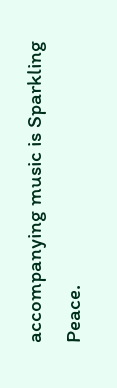accompanying music is Sparkling Peace.